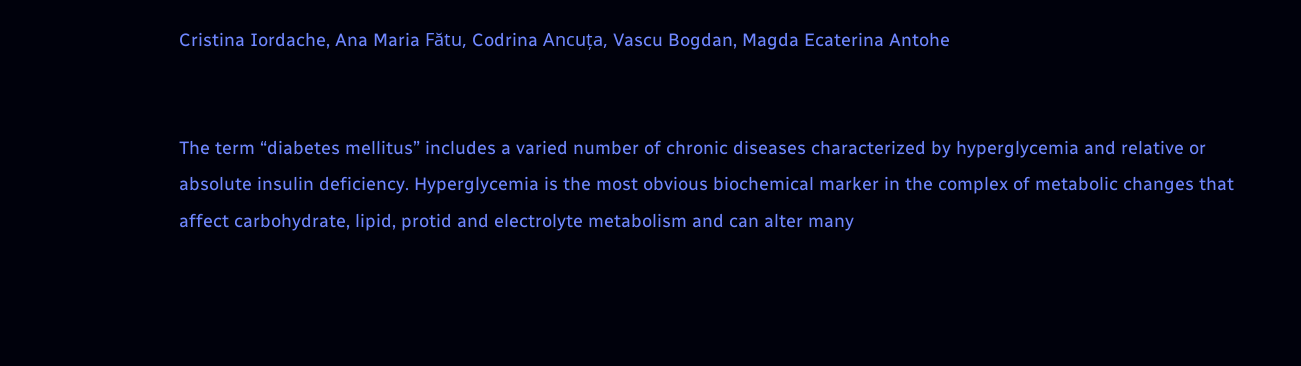Cristina Iordache, Ana Maria Fătu, Codrina Ancuța, Vascu Bogdan, Magda Ecaterina Antohe


The term “diabetes mellitus” includes a varied number of chronic diseases characterized by hyperglycemia and relative or absolute insulin deficiency. Hyperglycemia is the most obvious biochemical marker in the complex of metabolic changes that affect carbohydrate, lipid, protid and electrolyte metabolism and can alter many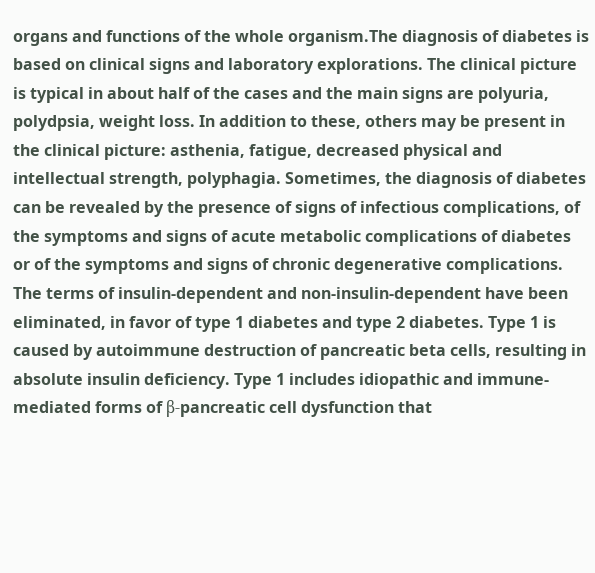organs and functions of the whole organism.The diagnosis of diabetes is based on clinical signs and laboratory explorations. The clinical picture is typical in about half of the cases and the main signs are polyuria, polydpsia, weight loss. In addition to these, others may be present in the clinical picture: asthenia, fatigue, decreased physical and intellectual strength, polyphagia. Sometimes, the diagnosis of diabetes can be revealed by the presence of signs of infectious complications, of the symptoms and signs of acute metabolic complications of diabetes or of the symptoms and signs of chronic degenerative complications. The terms of insulin-dependent and non-insulin-dependent have been eliminated, in favor of type 1 diabetes and type 2 diabetes. Type 1 is caused by autoimmune destruction of pancreatic beta cells, resulting in absolute insulin deficiency. Type 1 includes idiopathic and immune-mediated forms of β-pancreatic cell dysfunction that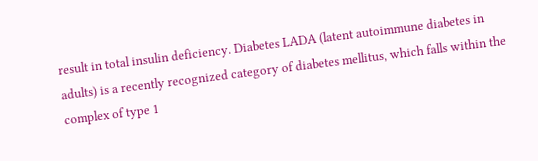result in total insulin deficiency. Diabetes LADA (latent autoimmune diabetes in adults) is a recently recognized category of diabetes mellitus, which falls within the complex of type 1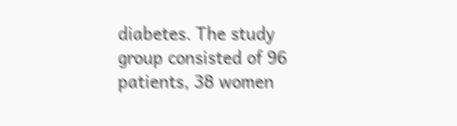diabetes. The study group consisted of 96 patients, 38 women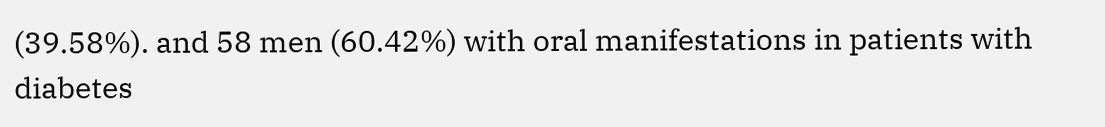(39.58%). and 58 men (60.42%) with oral manifestations in patients with diabetes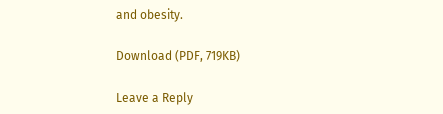and obesity.

Download (PDF, 719KB)

Leave a Reply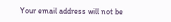Your email address will not be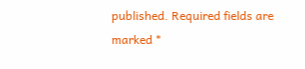published. Required fields are marked *